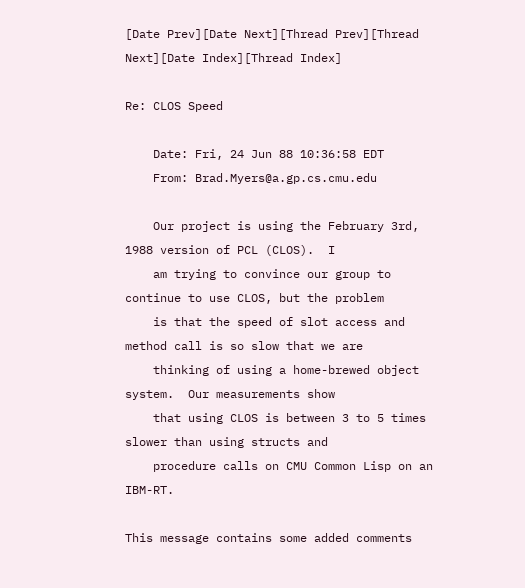[Date Prev][Date Next][Thread Prev][Thread Next][Date Index][Thread Index]

Re: CLOS Speed

    Date: Fri, 24 Jun 88 10:36:58 EDT
    From: Brad.Myers@a.gp.cs.cmu.edu

    Our project is using the February 3rd, 1988 version of PCL (CLOS).  I
    am trying to convince our group to continue to use CLOS, but the problem
    is that the speed of slot access and method call is so slow that we are
    thinking of using a home-brewed object system.  Our measurements show
    that using CLOS is between 3 to 5 times slower than using structs and
    procedure calls on CMU Common Lisp on an IBM-RT.

This message contains some added comments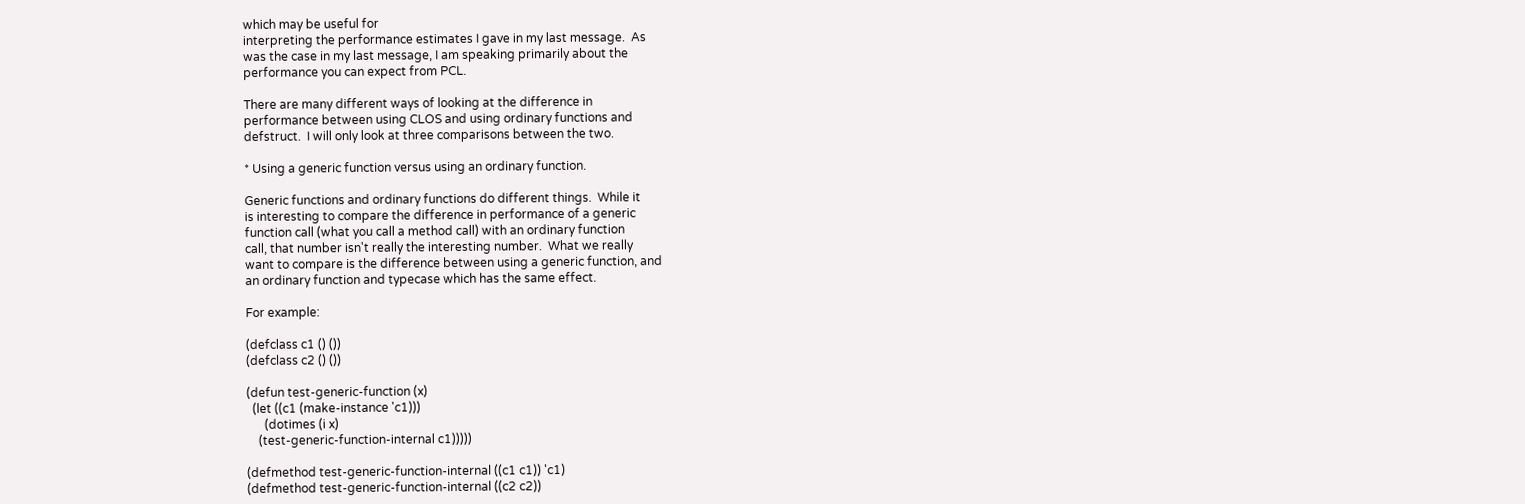which may be useful for
interpreting the performance estimates I gave in my last message.  As
was the case in my last message, I am speaking primarily about the
performance you can expect from PCL.

There are many different ways of looking at the difference in
performance between using CLOS and using ordinary functions and
defstruct.  I will only look at three comparisons between the two.

* Using a generic function versus using an ordinary function.

Generic functions and ordinary functions do different things.  While it
is interesting to compare the difference in performance of a generic
function call (what you call a method call) with an ordinary function
call, that number isn't really the interesting number.  What we really
want to compare is the difference between using a generic function, and
an ordinary function and typecase which has the same effect.

For example:

(defclass c1 () ())
(defclass c2 () ())

(defun test-generic-function (x)
  (let ((c1 (make-instance 'c1)))
      (dotimes (i x)
    (test-generic-function-internal c1)))))

(defmethod test-generic-function-internal ((c1 c1)) 'c1)
(defmethod test-generic-function-internal ((c2 c2))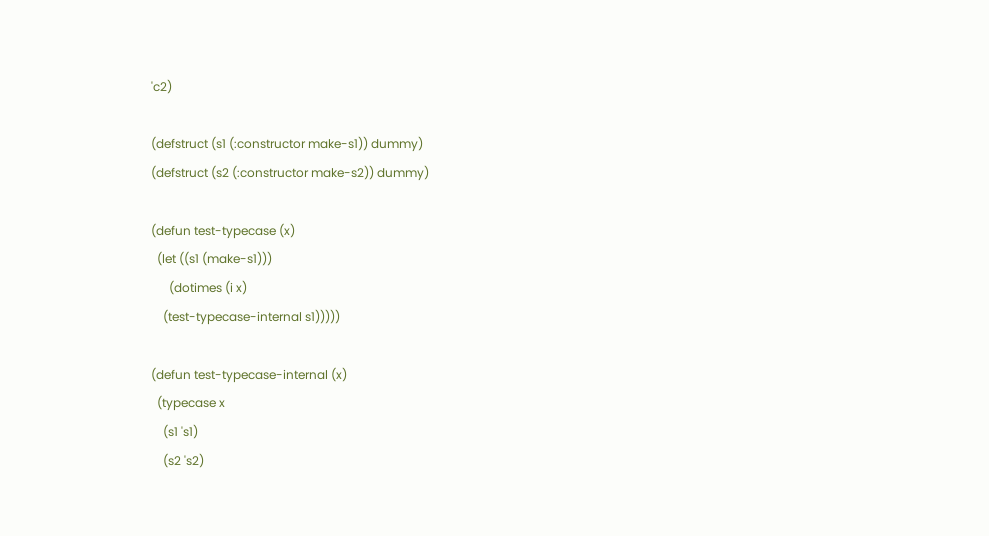'c2)

(defstruct (s1 (:constructor make-s1)) dummy)
(defstruct (s2 (:constructor make-s2)) dummy)

(defun test-typecase (x)
  (let ((s1 (make-s1)))
      (dotimes (i x)
    (test-typecase-internal s1)))))

(defun test-typecase-internal (x)
  (typecase x
    (s1 's1)
    (s2 's2)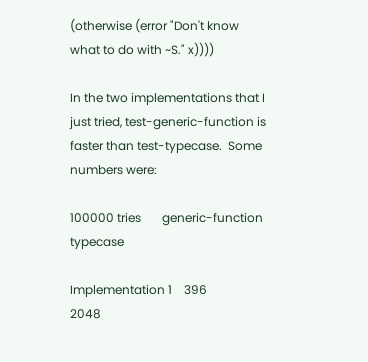(otherwise (error "Don't know what to do with ~S." x))))

In the two implementations that I just tried, test-generic-function is
faster than test-typecase.  Some numbers were:

100000 tries       generic-function    typecase

Implementation 1    396                2048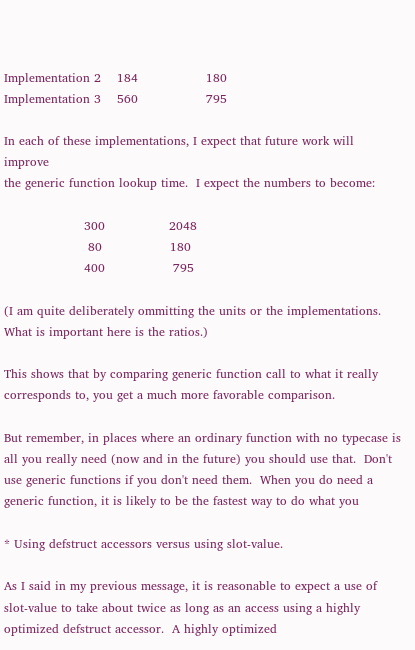Implementation 2    184                 180
Implementation 3    560                 795

In each of these implementations, I expect that future work will improve
the generic function lookup time.  I expect the numbers to become:

                    300                2048
                     80                 180
                    400                 795

(I am quite deliberately ommitting the units or the implementations.
What is important here is the ratios.)

This shows that by comparing generic function call to what it really
corresponds to, you get a much more favorable comparison.

But remember, in places where an ordinary function with no typecase is
all you really need (now and in the future) you should use that.  Don't
use generic functions if you don't need them.  When you do need a
generic function, it is likely to be the fastest way to do what you

* Using defstruct accessors versus using slot-value.

As I said in my previous message, it is reasonable to expect a use of
slot-value to take about twice as long as an access using a highly
optimized defstruct accessor.  A highly optimized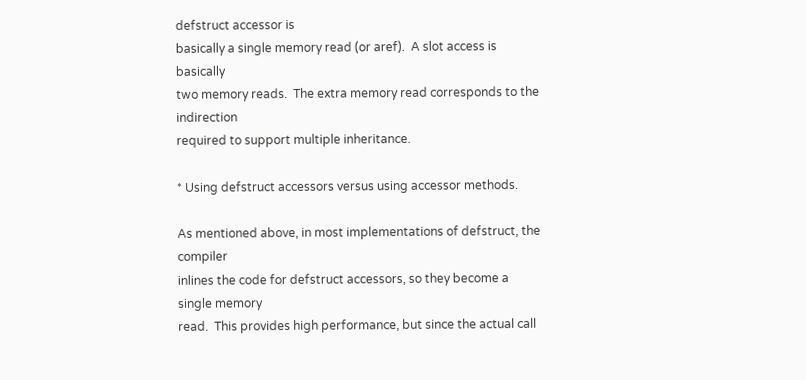defstruct accessor is
basically a single memory read (or aref).  A slot access is basically
two memory reads.  The extra memory read corresponds to the indirection
required to support multiple inheritance.

* Using defstruct accessors versus using accessor methods.

As mentioned above, in most implementations of defstruct, the compiler
inlines the code for defstruct accessors, so they become a single memory
read.  This provides high performance, but since the actual call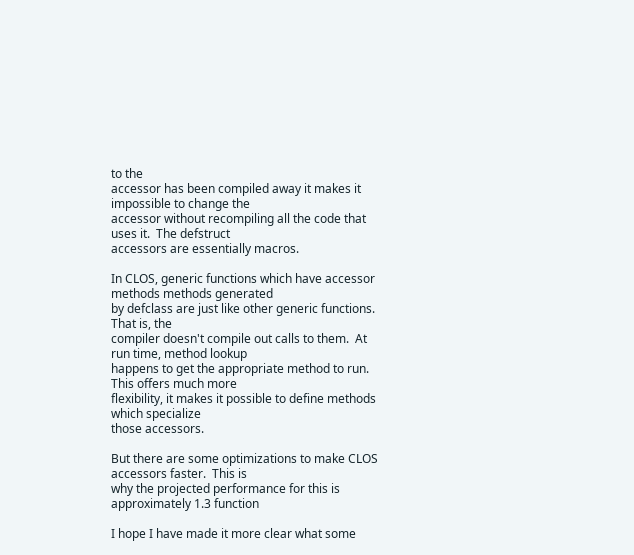to the
accessor has been compiled away it makes it impossible to change the
accessor without recompiling all the code that uses it.  The defstruct
accessors are essentially macros.

In CLOS, generic functions which have accessor methods methods generated
by defclass are just like other generic functions.  That is, the
compiler doesn't compile out calls to them.  At run time, method lookup
happens to get the appropriate method to run.  This offers much more
flexibility, it makes it possible to define methods which specialize
those accessors.

But there are some optimizations to make CLOS accessors faster.  This is
why the projected performance for this is approximately 1.3 function

I hope I have made it more clear what some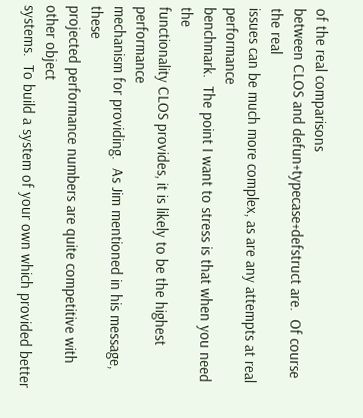of the real comparisons
between CLOS and defun+typecase+defstruct are.  Of course the real
issues can be much more complex, as are any attempts at real performance
benchmark.  The point I want to stress is that when you need the
functionality CLOS provides, it is likely to be the highest performance
mechanism for providing.  As Jim mentioned in his message, these
projected performance numbers are quite competitive with other object
systems.  To build a system of your own which provided better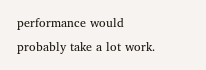performance would probably take a lot work.